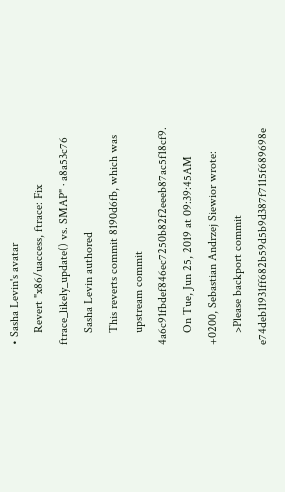• Sasha Levin's avatar
    Revert "x86/uaccess, ftrace: Fix ftrace_likely_update() vs. SMAP" · a8a53c76
    Sasha Levin authored
    This reverts commit 8190d6fb, which was
    upstream commit 4a6c91fbdef846ec7250b82f2eeeb87ac5f18cf9.
    On Tue, Jun 25, 2019 at 09:39:45AM +0200, Sebastian Andrzej Siewior wrote:
    >Please backport commit e74deb11931ff682b59d5b9d387f7115f689698e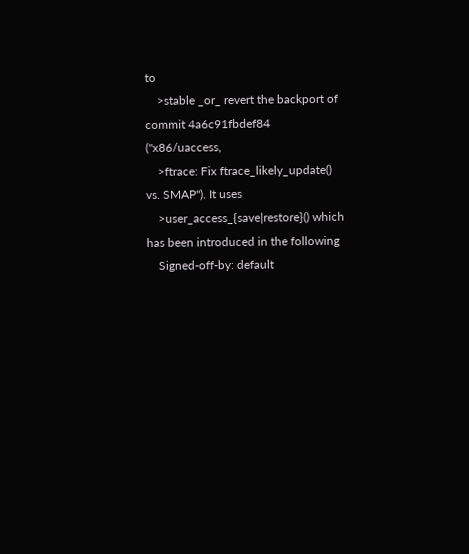to
    >stable _or_ revert the backport of commit 4a6c91fbdef84 ("x86/uaccess,
    >ftrace: Fix ftrace_likely_update() vs. SMAP"). It uses
    >user_access_{save|restore}() which has been introduced in the following
    Signed-off-by: default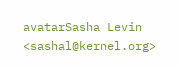avatarSasha Levin <sashal@kernel.org>